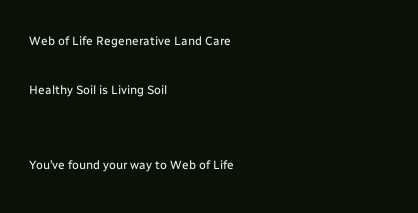Web of Life Regenerative Land Care

Healthy Soil is Living Soil


You’ve found your way to Web of Life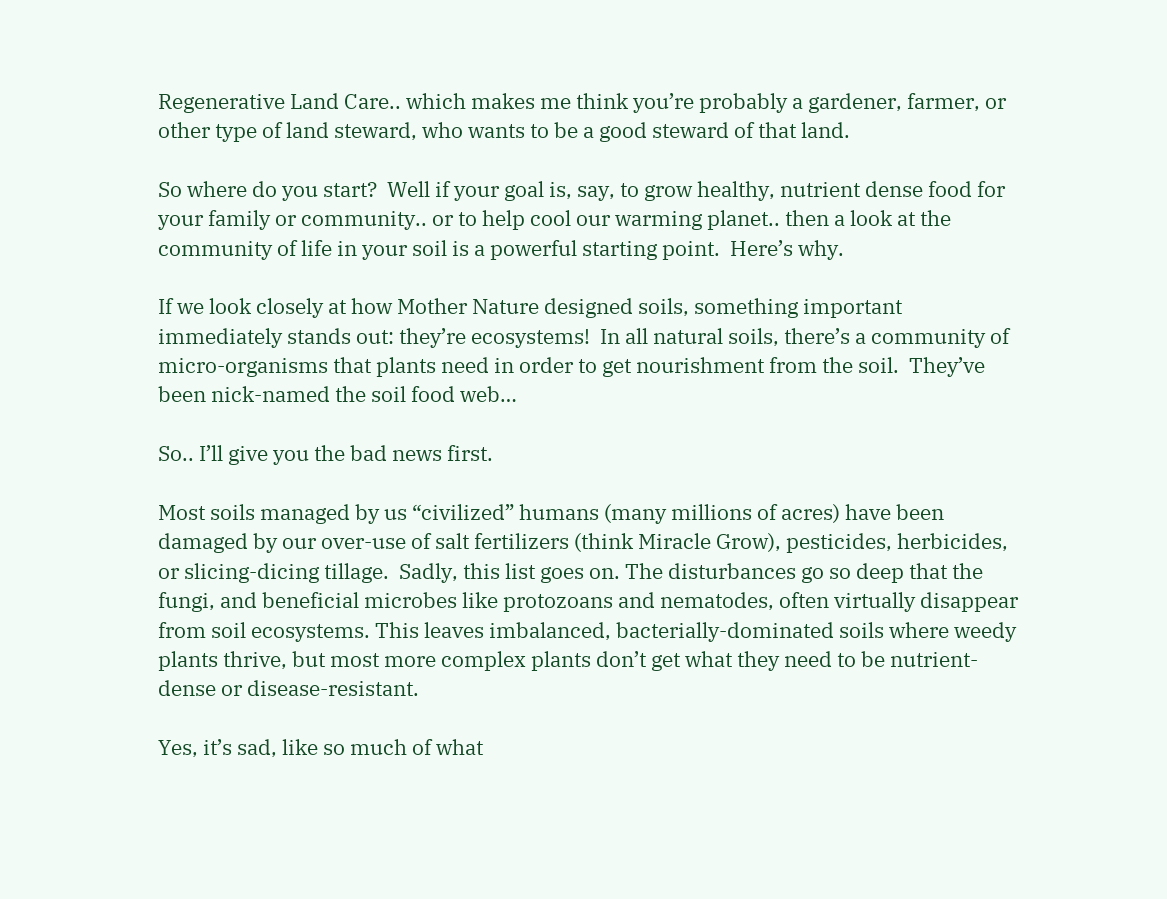Regenerative Land Care.. which makes me think you’re probably a gardener, farmer, or other type of land steward, who wants to be a good steward of that land.

So where do you start?  Well if your goal is, say, to grow healthy, nutrient dense food for your family or community.. or to help cool our warming planet.. then a look at the community of life in your soil is a powerful starting point.  Here’s why.

If we look closely at how Mother Nature designed soils, something important immediately stands out: they’re ecosystems!  In all natural soils, there’s a community of micro-organisms that plants need in order to get nourishment from the soil.  They’ve been nick-named the soil food web…

So.. I’ll give you the bad news first.

Most soils managed by us “civilized” humans (many millions of acres) have been damaged by our over-use of salt fertilizers (think Miracle Grow), pesticides, herbicides, or slicing-dicing tillage.  Sadly, this list goes on. The disturbances go so deep that the fungi, and beneficial microbes like protozoans and nematodes, often virtually disappear from soil ecosystems. This leaves imbalanced, bacterially-dominated soils where weedy plants thrive, but most more complex plants don’t get what they need to be nutrient-dense or disease-resistant.

Yes, it’s sad, like so much of what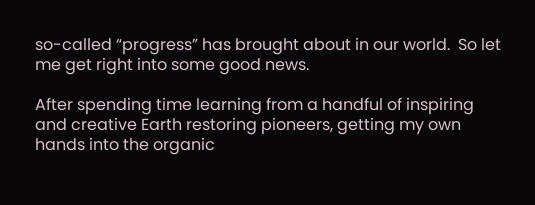so-called “progress” has brought about in our world.  So let me get right into some good news.

After spending time learning from a handful of inspiring and creative Earth restoring pioneers, getting my own hands into the organic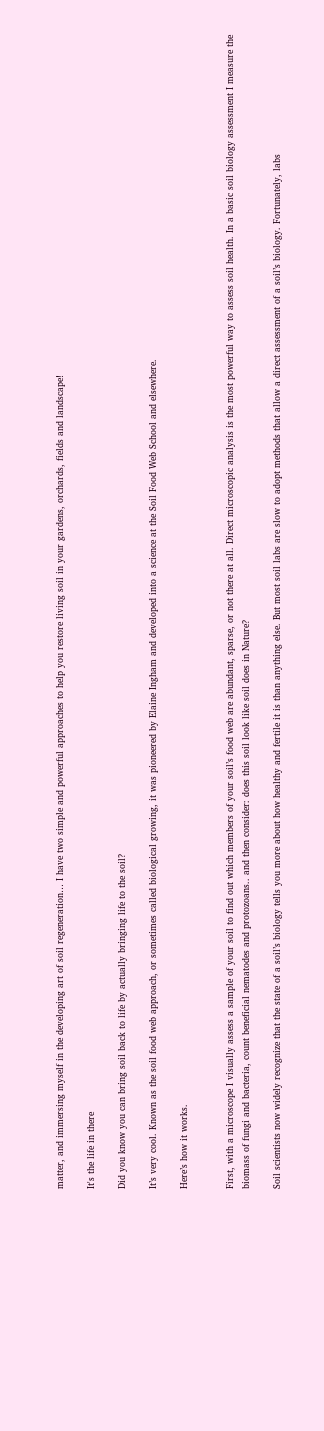matter, and immersing myself in the developing art of soil regeneration… I have two simple and powerful approaches to help you restore living soil in your gardens, orchards, fields and landscape!

It's the life in there

Did you know you can bring soil back to life by actually bringing life to the soil?

It’s very cool. Known as the soil food web approach, or sometimes called biological growing, it was pioneered by Elaine Ingham and developed into a science at the Soil Food Web School and elsewhere.

Here’s how it works.


First, with a microscope I visually assess a sample of your soil to find out which members of your soil’s food web are abundant, sparse, or not there at all. Direct microscopic analysis is the most powerful way to assess soil health. In a basic soil biology assessment I measure the biomass of fungi and bacteria, count beneficial nematodes and protozoans.. and then consider: does this soil look like soil does in Nature?

Soil scientists now widely recognize that the state of a soil’s biology tells you more about how healthy and fertile it is than anything else. But most soil labs are slow to adopt methods that allow a direct assessment of a soil’s biology. Fortunately, labs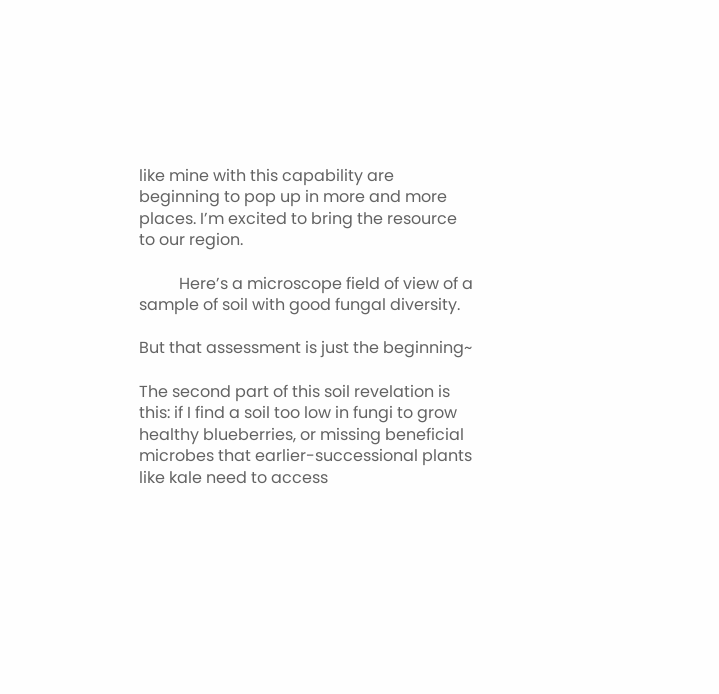like mine with this capability are beginning to pop up in more and more places. I’m excited to bring the resource to our region.

          Here’s a microscope field of view of a sample of soil with good fungal diversity.

But that assessment is just the beginning~

The second part of this soil revelation is this: if I find a soil too low in fungi to grow healthy blueberries, or missing beneficial microbes that earlier-successional plants like kale need to access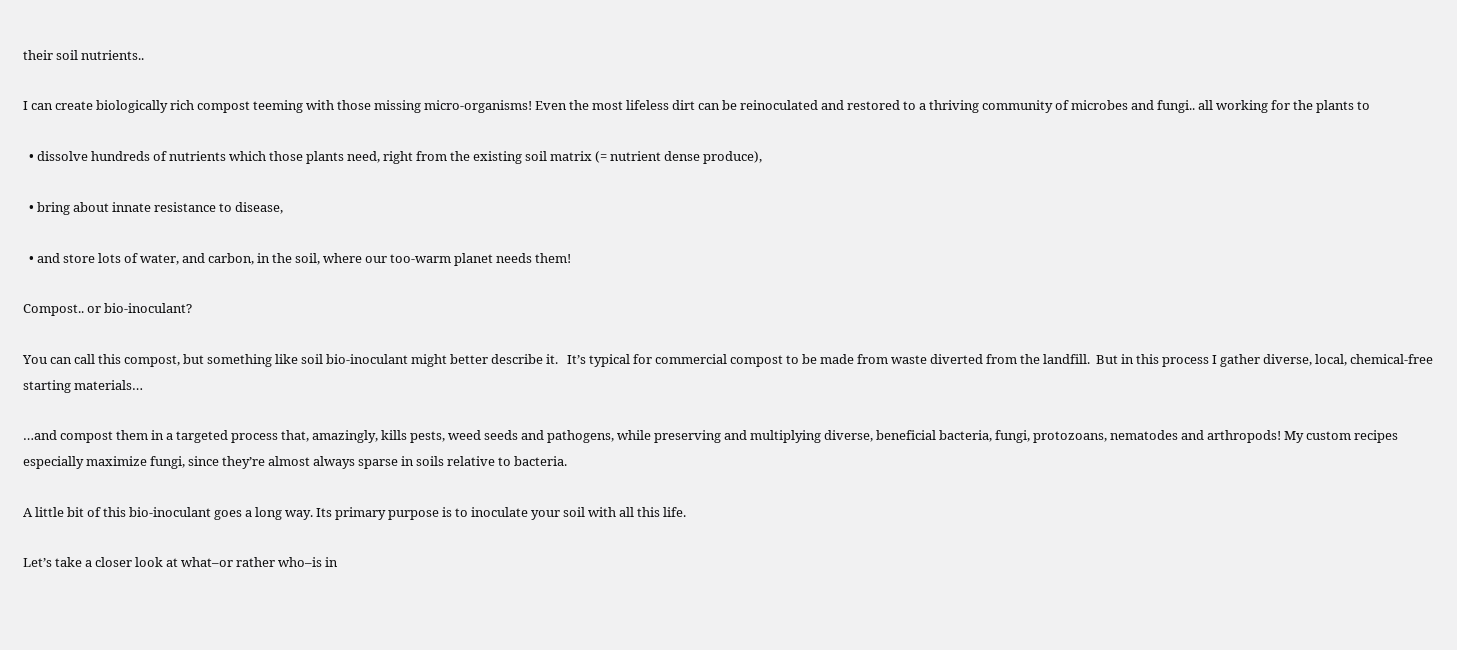their soil nutrients..

I can create biologically rich compost teeming with those missing micro-organisms! Even the most lifeless dirt can be reinoculated and restored to a thriving community of microbes and fungi.. all working for the plants to

  • dissolve hundreds of nutrients which those plants need, right from the existing soil matrix (= nutrient dense produce),

  • bring about innate resistance to disease,

  • and store lots of water, and carbon, in the soil, where our too-warm planet needs them!

Compost.. or bio-inoculant?

You can call this compost, but something like soil bio-inoculant might better describe it.   It’s typical for commercial compost to be made from waste diverted from the landfill.  But in this process I gather diverse, local, chemical-free starting materials…

…and compost them in a targeted process that, amazingly, kills pests, weed seeds and pathogens, while preserving and multiplying diverse, beneficial bacteria, fungi, protozoans, nematodes and arthropods! My custom recipes especially maximize fungi, since they’re almost always sparse in soils relative to bacteria.

A little bit of this bio-inoculant goes a long way. Its primary purpose is to inoculate your soil with all this life.

Let’s take a closer look at what–or rather who–is in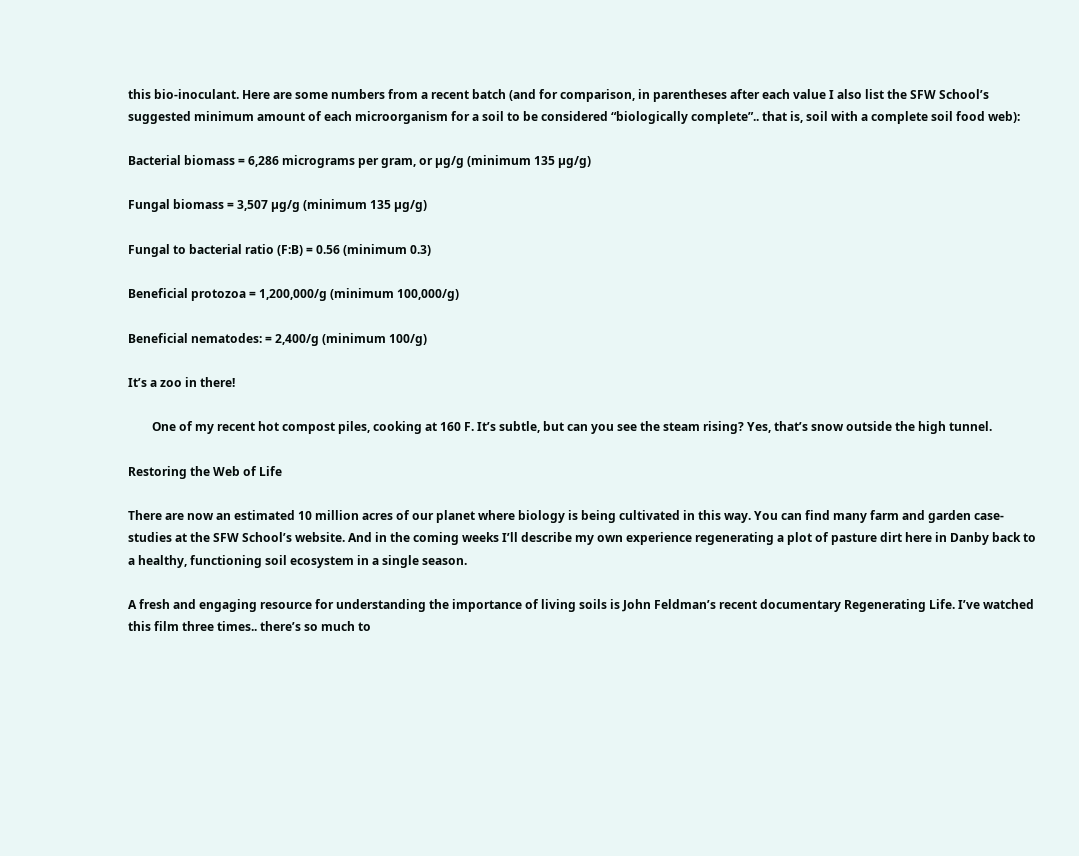this bio-inoculant. Here are some numbers from a recent batch (and for comparison, in parentheses after each value I also list the SFW School’s suggested minimum amount of each microorganism for a soil to be considered “biologically complete”.. that is, soil with a complete soil food web):

Bacterial biomass = 6,286 micrograms per gram, or µg/g (minimum 135 µg/g)

Fungal biomass = 3,507 µg/g (minimum 135 µg/g)

Fungal to bacterial ratio (F:B) = 0.56 (minimum 0.3)

Beneficial protozoa = 1,200,000/g (minimum 100,000/g)

Beneficial nematodes: = 2,400/g (minimum 100/g)

It’s a zoo in there!

        One of my recent hot compost piles, cooking at 160 F. It’s subtle, but can you see the steam rising? Yes, that’s snow outside the high tunnel.

Restoring the Web of Life

There are now an estimated 10 million acres of our planet where biology is being cultivated in this way. You can find many farm and garden case-studies at the SFW School’s website. And in the coming weeks I’ll describe my own experience regenerating a plot of pasture dirt here in Danby back to a healthy, functioning soil ecosystem in a single season.

A fresh and engaging resource for understanding the importance of living soils is John Feldman’s recent documentary Regenerating Life. I’ve watched this film three times.. there’s so much to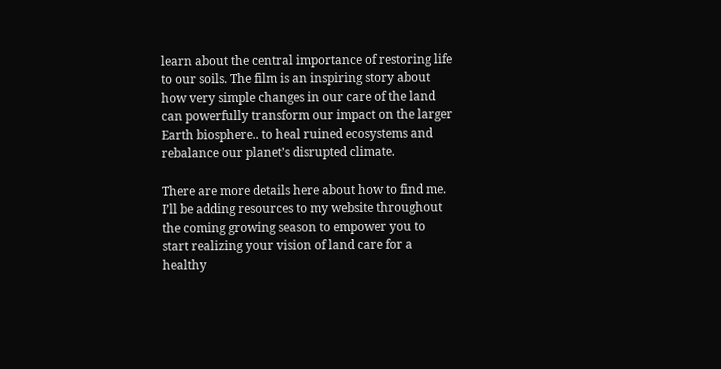learn about the central importance of restoring life to our soils. The film is an inspiring story about how very simple changes in our care of the land can powerfully transform our impact on the larger Earth biosphere.. to heal ruined ecosystems and rebalance our planet’s disrupted climate.

There are more details here about how to find me.  I’ll be adding resources to my website throughout the coming growing season to empower you to start realizing your vision of land care for a healthy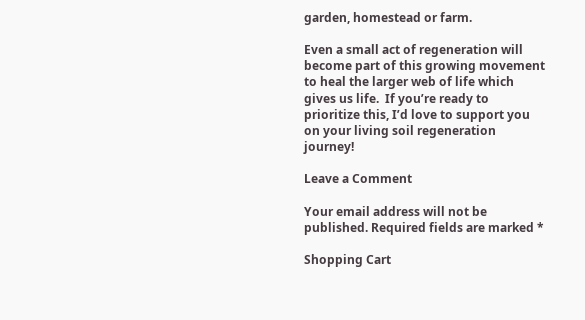garden, homestead or farm.

Even a small act of regeneration will become part of this growing movement to heal the larger web of life which gives us life.  If you’re ready to prioritize this, I’d love to support you on your living soil regeneration journey!

Leave a Comment

Your email address will not be published. Required fields are marked *

Shopping Cart